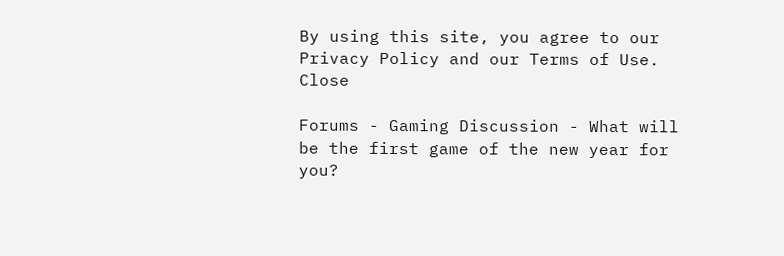By using this site, you agree to our Privacy Policy and our Terms of Use. Close

Forums - Gaming Discussion - What will be the first game of the new year for you?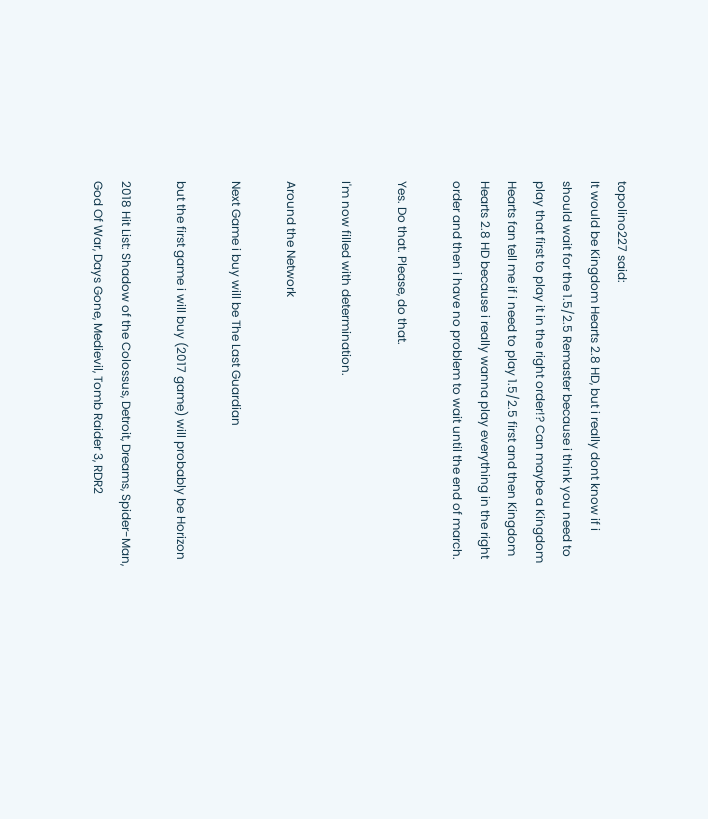topolino227 said:
It would be Kingdom Hearts 2.8 HD, but i really dont know if i should wait for the 1.5/2.5 Remaster because i think you need to play that first to play it in the right order!? Can maybe a Kingdom Hearts fan tell me if i need to play 1.5/2.5 first and then Kingdom Hearts 2.8 HD because i really wanna play everything in the right order and then i have no problem to wait until the end of march.

Yes. Do that. Please, do that.

I'm now filled with determination.

Around the Network

Next Game i buy will be The Last Guardian

but the first game i will buy (2017 game) will probably be Horizon

2018 Hit List: Shadow of the Colossus, Detroit, Dreams, Spider-Man, God Of War, Days Gone, Medievil, Tomb Raider 3, RDR2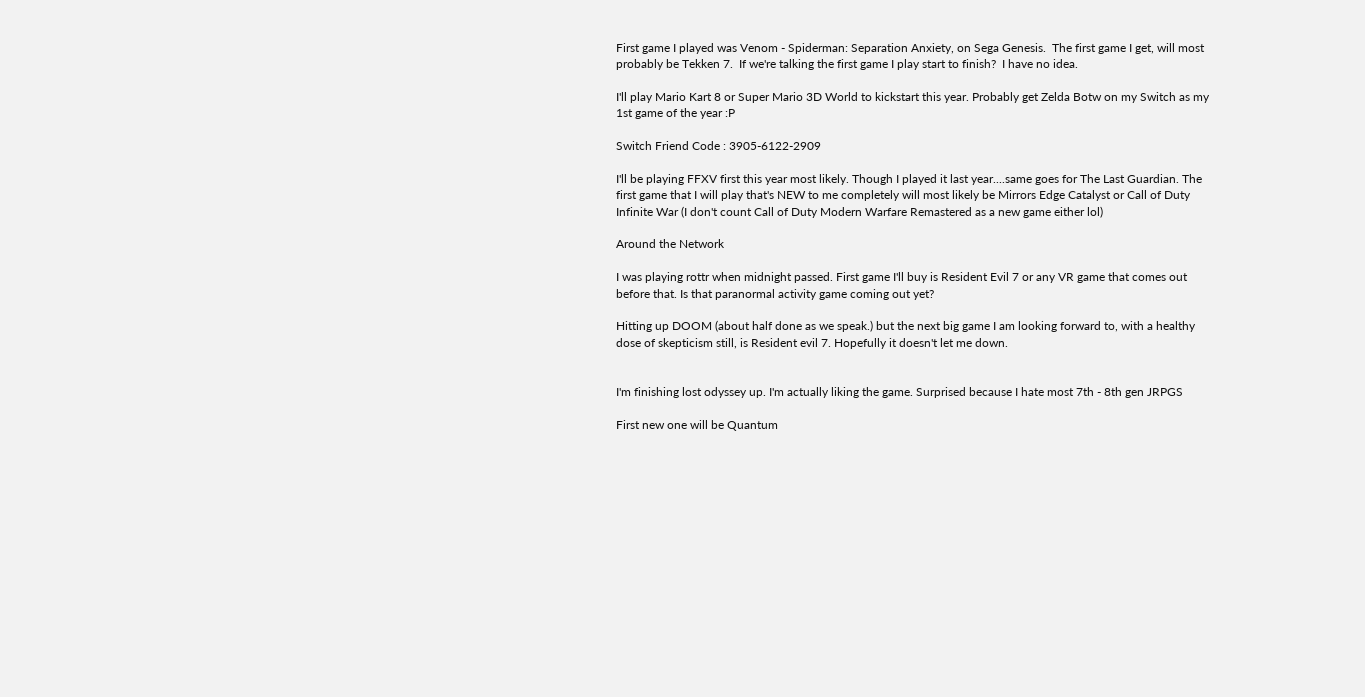First game I played was Venom - Spiderman: Separation Anxiety, on Sega Genesis.  The first game I get, will most probably be Tekken 7.  If we're talking the first game I play start to finish?  I have no idea.

I'll play Mario Kart 8 or Super Mario 3D World to kickstart this year. Probably get Zelda Botw on my Switch as my 1st game of the year :P

Switch Friend Code : 3905-6122-2909

I'll be playing FFXV first this year most likely. Though I played it last year....same goes for The Last Guardian. The first game that I will play that's NEW to me completely will most likely be Mirrors Edge Catalyst or Call of Duty Infinite War (I don't count Call of Duty Modern Warfare Remastered as a new game either lol)

Around the Network

I was playing rottr when midnight passed. First game I'll buy is Resident Evil 7 or any VR game that comes out before that. Is that paranormal activity game coming out yet?

Hitting up DOOM (about half done as we speak.) but the next big game I am looking forward to, with a healthy dose of skepticism still, is Resident evil 7. Hopefully it doesn't let me down.


I'm finishing lost odyssey up. I'm actually liking the game. Surprised because I hate most 7th - 8th gen JRPGS

First new one will be Quantum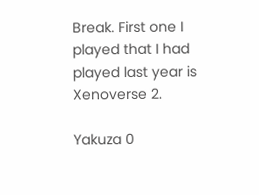Break. First one I played that I had played last year is Xenoverse 2.

Yakuza 0